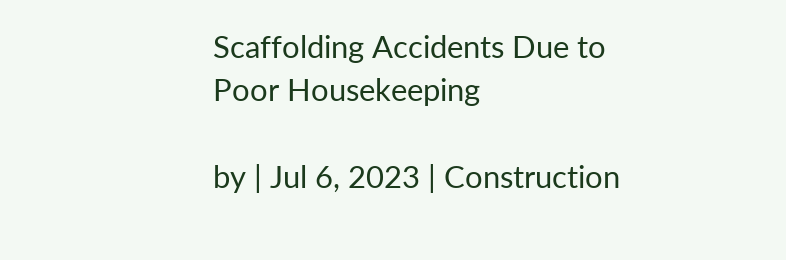Scaffolding Accidents Due to Poor Housekeeping

by | Jul 6, 2023 | Construction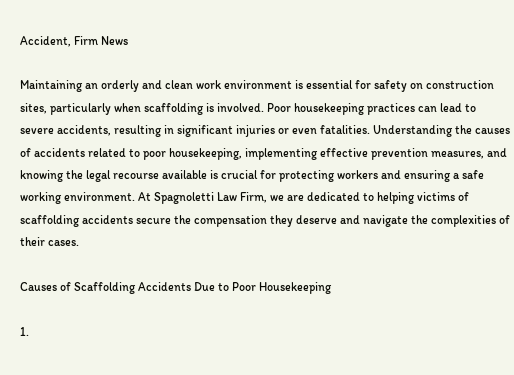Accident, Firm News

Maintaining an orderly and clean work environment is essential for safety on construction sites, particularly when scaffolding is involved. Poor housekeeping practices can lead to severe accidents, resulting in significant injuries or even fatalities. Understanding the causes of accidents related to poor housekeeping, implementing effective prevention measures, and knowing the legal recourse available is crucial for protecting workers and ensuring a safe working environment. At Spagnoletti Law Firm, we are dedicated to helping victims of scaffolding accidents secure the compensation they deserve and navigate the complexities of their cases.

Causes of Scaffolding Accidents Due to Poor Housekeeping

1.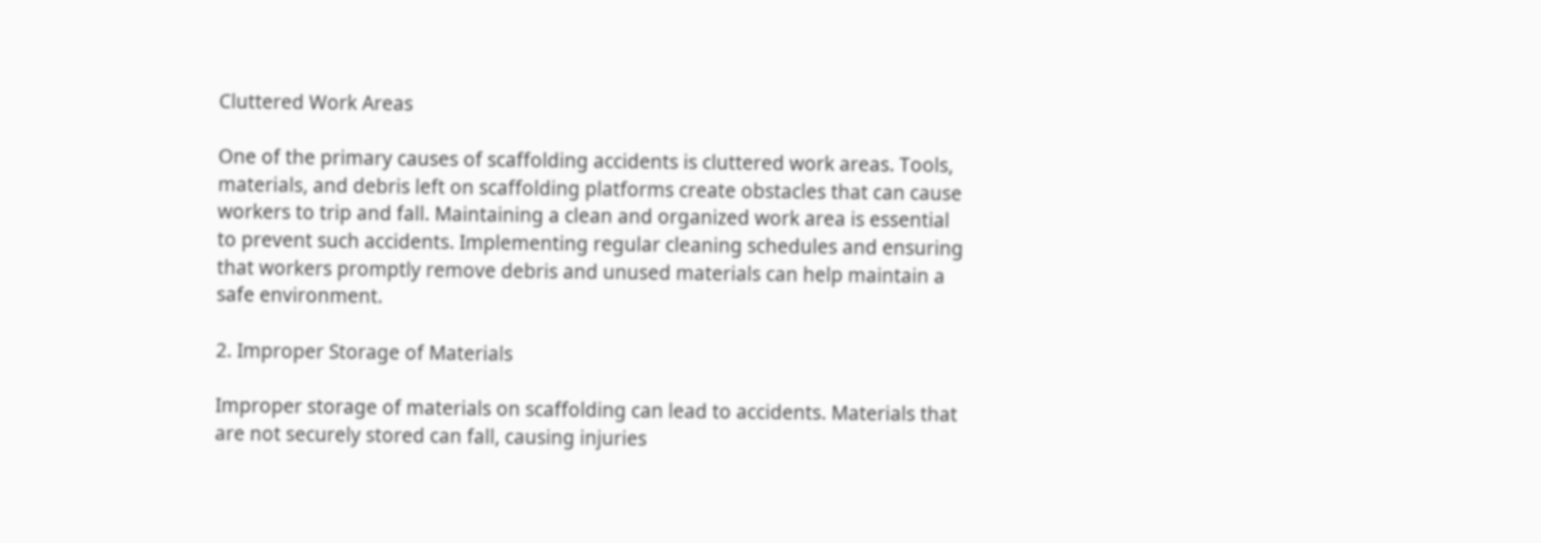Cluttered Work Areas

One of the primary causes of scaffolding accidents is cluttered work areas. Tools, materials, and debris left on scaffolding platforms create obstacles that can cause workers to trip and fall. Maintaining a clean and organized work area is essential to prevent such accidents. Implementing regular cleaning schedules and ensuring that workers promptly remove debris and unused materials can help maintain a safe environment.

2. Improper Storage of Materials

Improper storage of materials on scaffolding can lead to accidents. Materials that are not securely stored can fall, causing injuries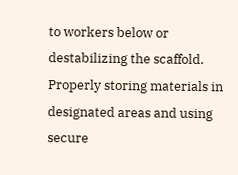to workers below or destabilizing the scaffold. Properly storing materials in designated areas and using secure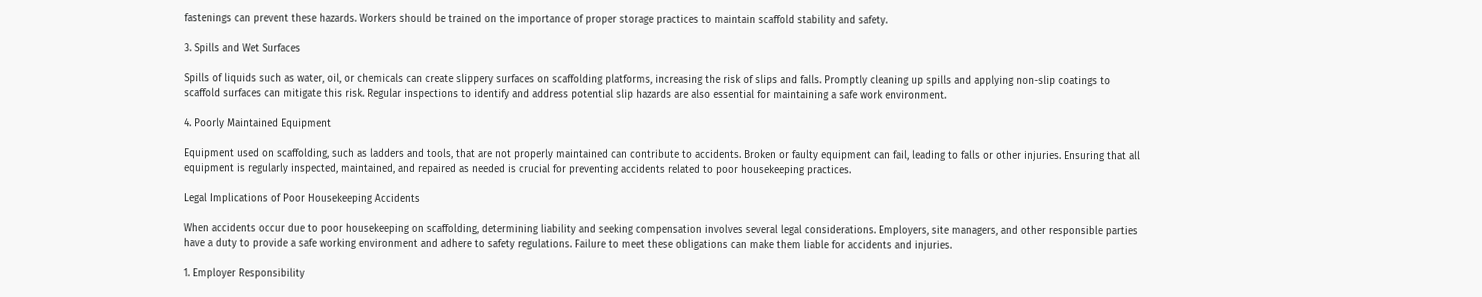fastenings can prevent these hazards. Workers should be trained on the importance of proper storage practices to maintain scaffold stability and safety.

3. Spills and Wet Surfaces

Spills of liquids such as water, oil, or chemicals can create slippery surfaces on scaffolding platforms, increasing the risk of slips and falls. Promptly cleaning up spills and applying non-slip coatings to scaffold surfaces can mitigate this risk. Regular inspections to identify and address potential slip hazards are also essential for maintaining a safe work environment.

4. Poorly Maintained Equipment

Equipment used on scaffolding, such as ladders and tools, that are not properly maintained can contribute to accidents. Broken or faulty equipment can fail, leading to falls or other injuries. Ensuring that all equipment is regularly inspected, maintained, and repaired as needed is crucial for preventing accidents related to poor housekeeping practices.

Legal Implications of Poor Housekeeping Accidents

When accidents occur due to poor housekeeping on scaffolding, determining liability and seeking compensation involves several legal considerations. Employers, site managers, and other responsible parties have a duty to provide a safe working environment and adhere to safety regulations. Failure to meet these obligations can make them liable for accidents and injuries.

1. Employer Responsibility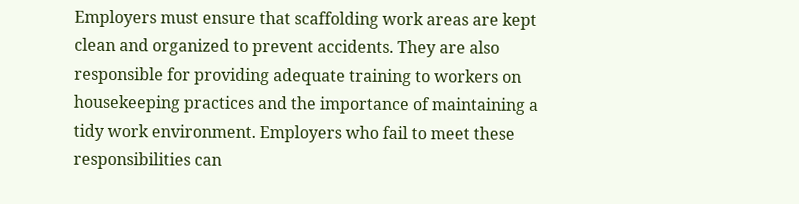Employers must ensure that scaffolding work areas are kept clean and organized to prevent accidents. They are also responsible for providing adequate training to workers on housekeeping practices and the importance of maintaining a tidy work environment. Employers who fail to meet these responsibilities can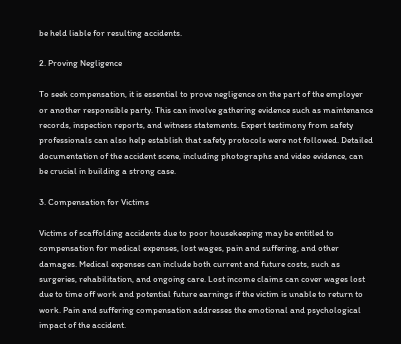be held liable for resulting accidents.

2. Proving Negligence

To seek compensation, it is essential to prove negligence on the part of the employer or another responsible party. This can involve gathering evidence such as maintenance records, inspection reports, and witness statements. Expert testimony from safety professionals can also help establish that safety protocols were not followed. Detailed documentation of the accident scene, including photographs and video evidence, can be crucial in building a strong case.

3. Compensation for Victims

Victims of scaffolding accidents due to poor housekeeping may be entitled to compensation for medical expenses, lost wages, pain and suffering, and other damages. Medical expenses can include both current and future costs, such as surgeries, rehabilitation, and ongoing care. Lost income claims can cover wages lost due to time off work and potential future earnings if the victim is unable to return to work. Pain and suffering compensation addresses the emotional and psychological impact of the accident.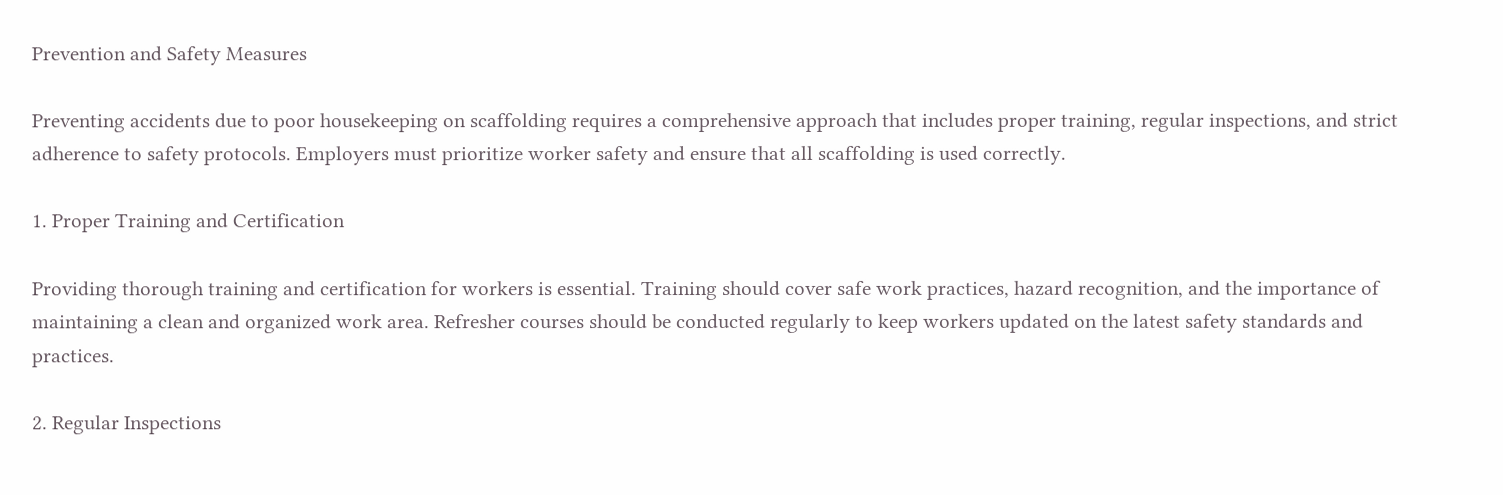Prevention and Safety Measures

Preventing accidents due to poor housekeeping on scaffolding requires a comprehensive approach that includes proper training, regular inspections, and strict adherence to safety protocols. Employers must prioritize worker safety and ensure that all scaffolding is used correctly.

1. Proper Training and Certification

Providing thorough training and certification for workers is essential. Training should cover safe work practices, hazard recognition, and the importance of maintaining a clean and organized work area. Refresher courses should be conducted regularly to keep workers updated on the latest safety standards and practices.

2. Regular Inspections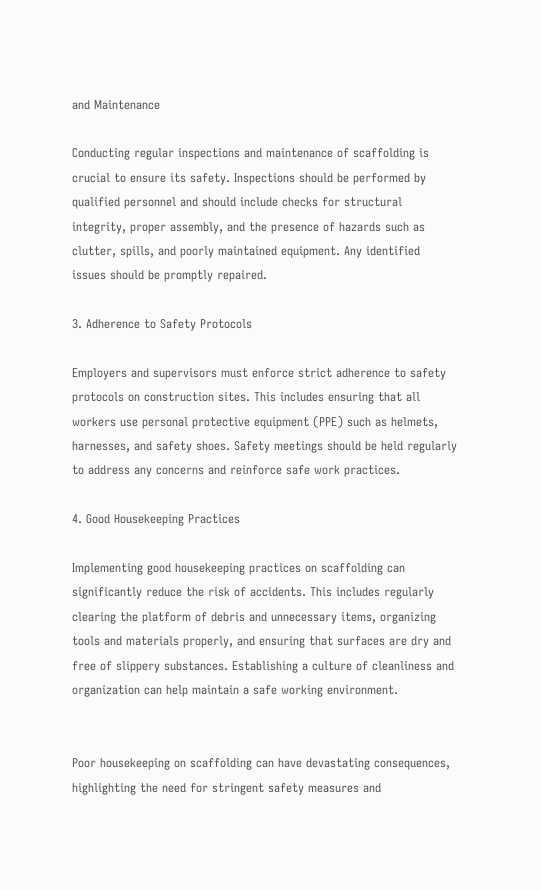and Maintenance

Conducting regular inspections and maintenance of scaffolding is crucial to ensure its safety. Inspections should be performed by qualified personnel and should include checks for structural integrity, proper assembly, and the presence of hazards such as clutter, spills, and poorly maintained equipment. Any identified issues should be promptly repaired.

3. Adherence to Safety Protocols

Employers and supervisors must enforce strict adherence to safety protocols on construction sites. This includes ensuring that all workers use personal protective equipment (PPE) such as helmets, harnesses, and safety shoes. Safety meetings should be held regularly to address any concerns and reinforce safe work practices.

4. Good Housekeeping Practices

Implementing good housekeeping practices on scaffolding can significantly reduce the risk of accidents. This includes regularly clearing the platform of debris and unnecessary items, organizing tools and materials properly, and ensuring that surfaces are dry and free of slippery substances. Establishing a culture of cleanliness and organization can help maintain a safe working environment.


Poor housekeeping on scaffolding can have devastating consequences, highlighting the need for stringent safety measures and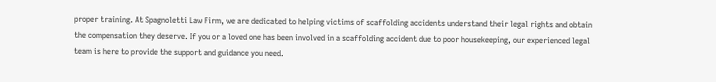proper training. At Spagnoletti Law Firm, we are dedicated to helping victims of scaffolding accidents understand their legal rights and obtain the compensation they deserve. If you or a loved one has been involved in a scaffolding accident due to poor housekeeping, our experienced legal team is here to provide the support and guidance you need.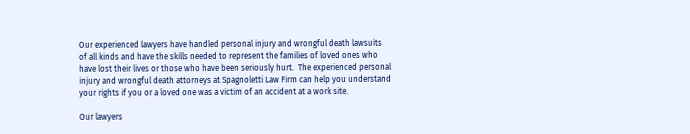Our experienced lawyers have handled personal injury and wrongful death lawsuits of all kinds and have the skills needed to represent the families of loved ones who have lost their lives or those who have been seriously hurt.  The experienced personal injury and wrongful death attorneys at Spagnoletti Law Firm can help you understand your rights if you or a loved one was a victim of an accident at a work site.

Our lawyers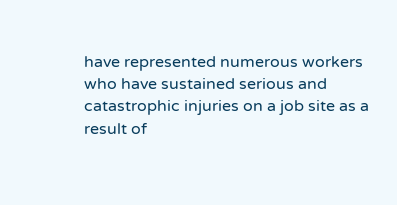have represented numerous workers who have sustained serious and catastrophic injuries on a job site as a result of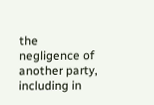the negligence of another party, including in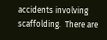accidents involving scaffolding.  There are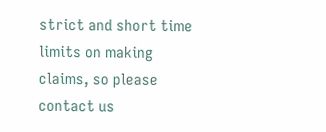strict and short time limits on making claims, so please contact us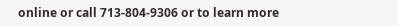online or call 713-804-9306 or to learn more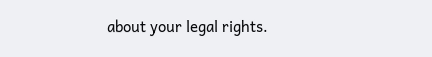about your legal rights.